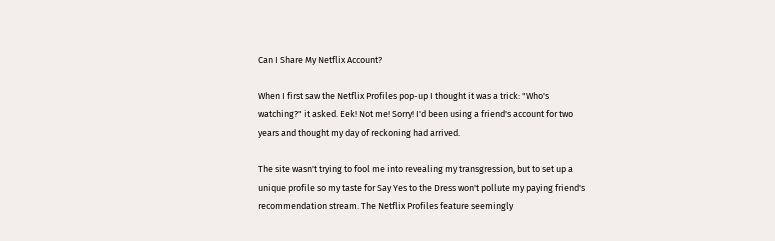Can I Share My Netflix Account?

When I first saw the Netflix Profiles pop-up I thought it was a trick: "Who's watching?" it asked. Eek! Not me! Sorry! I'd been using a friend's account for two years and thought my day of reckoning had arrived.

The site wasn't trying to fool me into revealing my transgression, but to set up a unique profile so my taste for Say Yes to the Dress won't pollute my paying friend's recommendation stream. The Netflix Profiles feature seemingly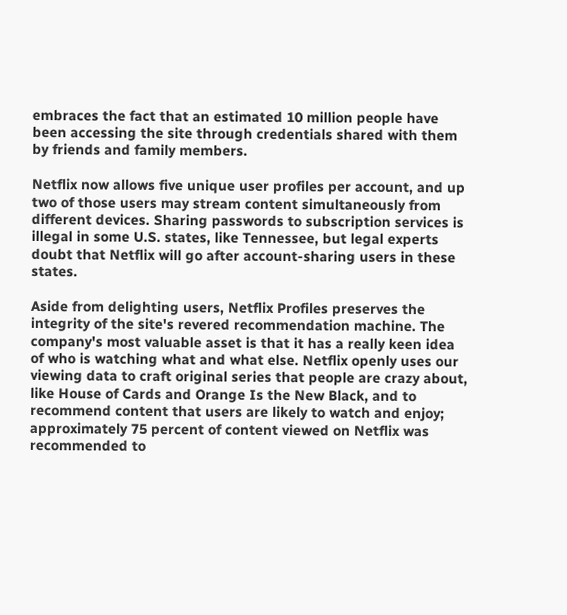embraces the fact that an estimated 10 million people have been accessing the site through credentials shared with them by friends and family members.

Netflix now allows five unique user profiles per account, and up two of those users may stream content simultaneously from different devices. Sharing passwords to subscription services is illegal in some U.S. states, like Tennessee, but legal experts doubt that Netflix will go after account-sharing users in these states.

Aside from delighting users, Netflix Profiles preserves the integrity of the site's revered recommendation machine. The company's most valuable asset is that it has a really keen idea of who is watching what and what else. Netflix openly uses our viewing data to craft original series that people are crazy about, like House of Cards and Orange Is the New Black, and to recommend content that users are likely to watch and enjoy; approximately 75 percent of content viewed on Netflix was recommended to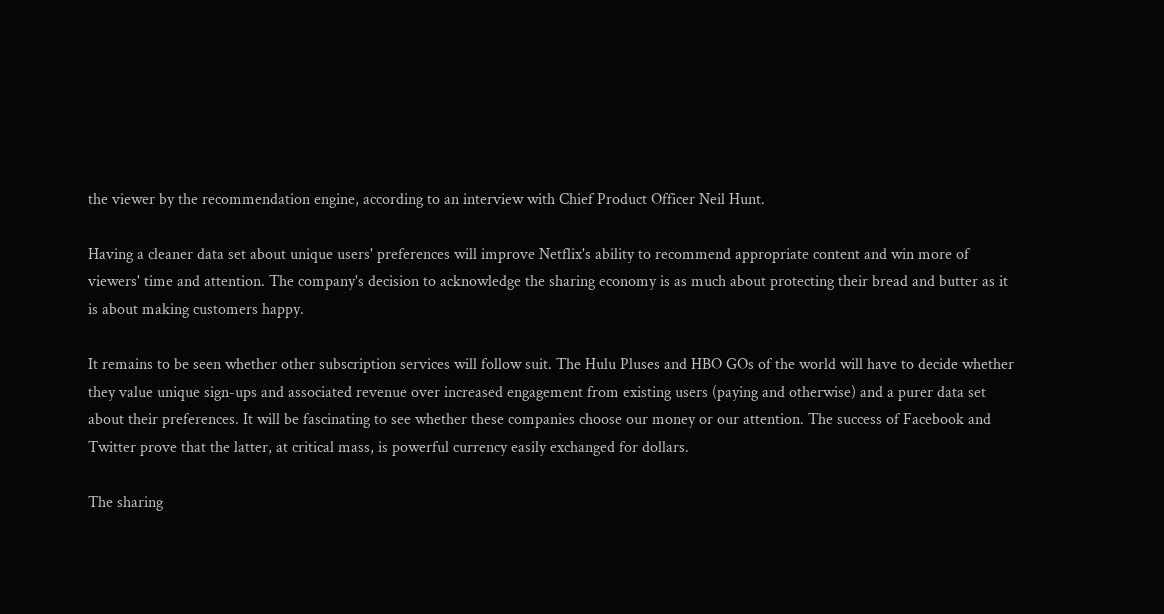the viewer by the recommendation engine, according to an interview with Chief Product Officer Neil Hunt.

Having a cleaner data set about unique users' preferences will improve Netflix's ability to recommend appropriate content and win more of viewers' time and attention. The company's decision to acknowledge the sharing economy is as much about protecting their bread and butter as it is about making customers happy.

It remains to be seen whether other subscription services will follow suit. The Hulu Pluses and HBO GOs of the world will have to decide whether they value unique sign-ups and associated revenue over increased engagement from existing users (paying and otherwise) and a purer data set about their preferences. It will be fascinating to see whether these companies choose our money or our attention. The success of Facebook and Twitter prove that the latter, at critical mass, is powerful currency easily exchanged for dollars.

The sharing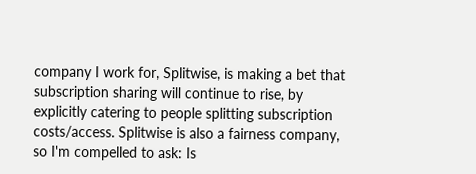company I work for, Splitwise, is making a bet that subscription sharing will continue to rise, by explicitly catering to people splitting subscription costs/access. Splitwise is also a fairness company, so I'm compelled to ask: Is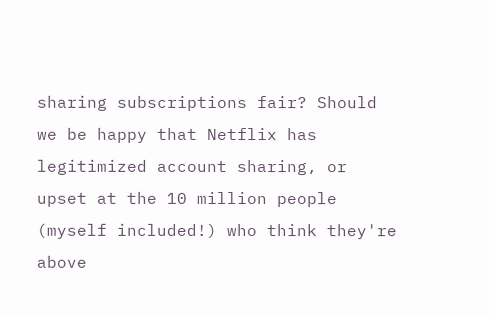sharing subscriptions fair? Should we be happy that Netflix has legitimized account sharing, or upset at the 10 million people (myself included!) who think they're above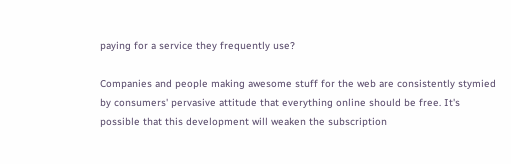paying for a service they frequently use?

Companies and people making awesome stuff for the web are consistently stymied by consumers' pervasive attitude that everything online should be free. It's possible that this development will weaken the subscription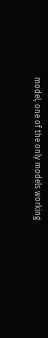model, one of the only models working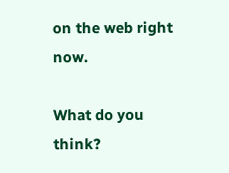on the web right now.

What do you think?